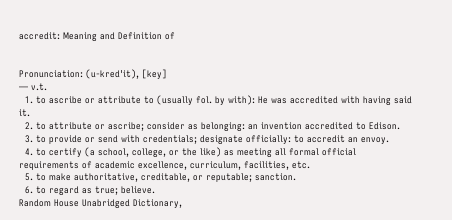accredit: Meaning and Definition of


Pronunciation: (u-kred'it), [key]
— v.t.
  1. to ascribe or attribute to (usually fol. by with): He was accredited with having said it.
  2. to attribute or ascribe; consider as belonging: an invention accredited to Edison.
  3. to provide or send with credentials; designate officially: to accredit an envoy.
  4. to certify (a school, college, or the like) as meeting all formal official requirements of academic excellence, curriculum, facilities, etc.
  5. to make authoritative, creditable, or reputable; sanction.
  6. to regard as true; believe.
Random House Unabridged Dictionary,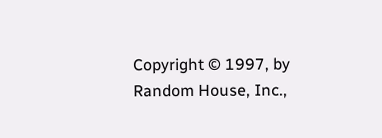Copyright © 1997, by Random House, Inc.,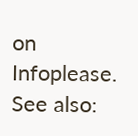on Infoplease.
See also: